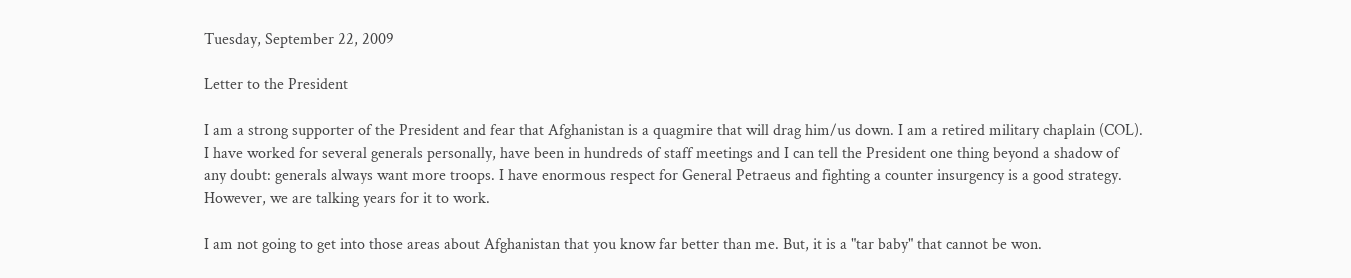Tuesday, September 22, 2009

Letter to the President

I am a strong supporter of the President and fear that Afghanistan is a quagmire that will drag him/us down. I am a retired military chaplain (COL). I have worked for several generals personally, have been in hundreds of staff meetings and I can tell the President one thing beyond a shadow of any doubt: generals always want more troops. I have enormous respect for General Petraeus and fighting a counter insurgency is a good strategy. However, we are talking years for it to work.

I am not going to get into those areas about Afghanistan that you know far better than me. But, it is a "tar baby" that cannot be won.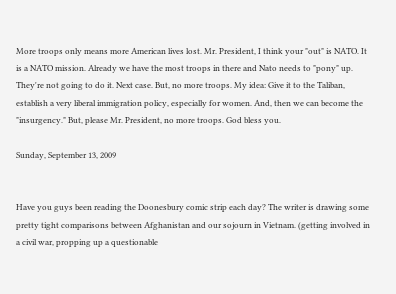More troops only means more American lives lost. Mr. President, I think your "out" is NATO. It is a NATO mission. Already we have the most troops in there and Nato needs to "pony" up. They're not going to do it. Next case. But, no more troops. My idea: Give it to the Taliban, establish a very liberal immigration policy, especially for women. And, then we can become the "insurgency." But, please Mr. President, no more troops. God bless you.

Sunday, September 13, 2009


Have you guys been reading the Doonesbury comic strip each day? The writer is drawing some pretty tight comparisons between Afghanistan and our sojourn in Vietnam. (getting involved in a civil war, propping up a questionable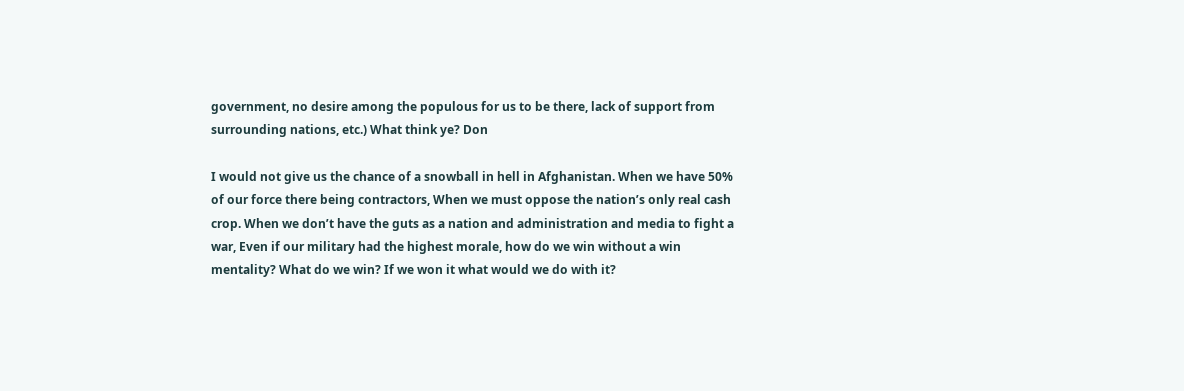government, no desire among the populous for us to be there, lack of support from surrounding nations, etc.) What think ye? Don

I would not give us the chance of a snowball in hell in Afghanistan. When we have 50% of our force there being contractors, When we must oppose the nation’s only real cash crop. When we don’t have the guts as a nation and administration and media to fight a war, Even if our military had the highest morale, how do we win without a win mentality? What do we win? If we won it what would we do with it?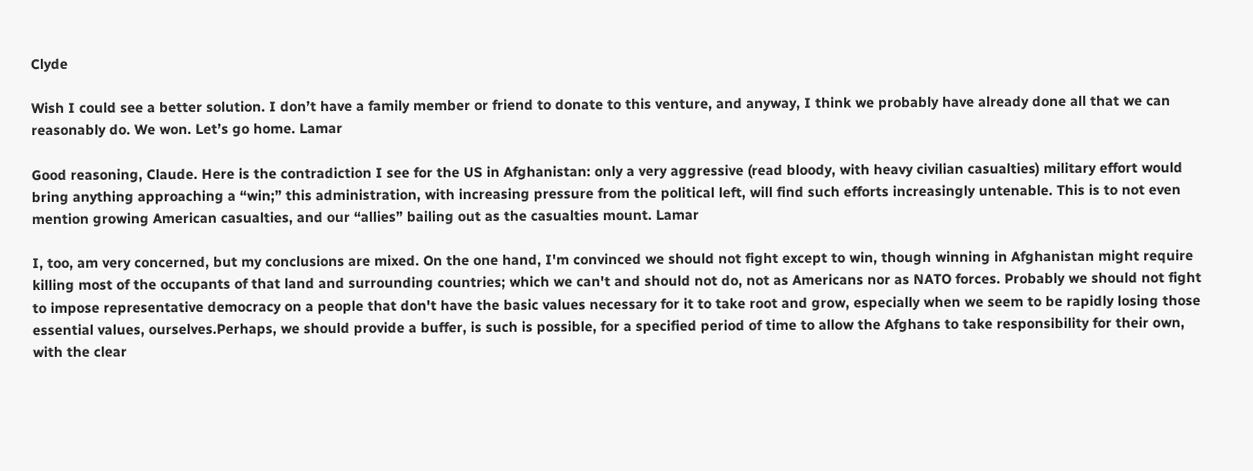Clyde

Wish I could see a better solution. I don’t have a family member or friend to donate to this venture, and anyway, I think we probably have already done all that we can reasonably do. We won. Let’s go home. Lamar

Good reasoning, Claude. Here is the contradiction I see for the US in Afghanistan: only a very aggressive (read bloody, with heavy civilian casualties) military effort would bring anything approaching a “win;” this administration, with increasing pressure from the political left, will find such efforts increasingly untenable. This is to not even mention growing American casualties, and our “allies” bailing out as the casualties mount. Lamar

I, too, am very concerned, but my conclusions are mixed. On the one hand, I'm convinced we should not fight except to win, though winning in Afghanistan might require killing most of the occupants of that land and surrounding countries; which we can't and should not do, not as Americans nor as NATO forces. Probably we should not fight to impose representative democracy on a people that don't have the basic values necessary for it to take root and grow, especially when we seem to be rapidly losing those essential values, ourselves.Perhaps, we should provide a buffer, is such is possible, for a specified period of time to allow the Afghans to take responsibility for their own, with the clear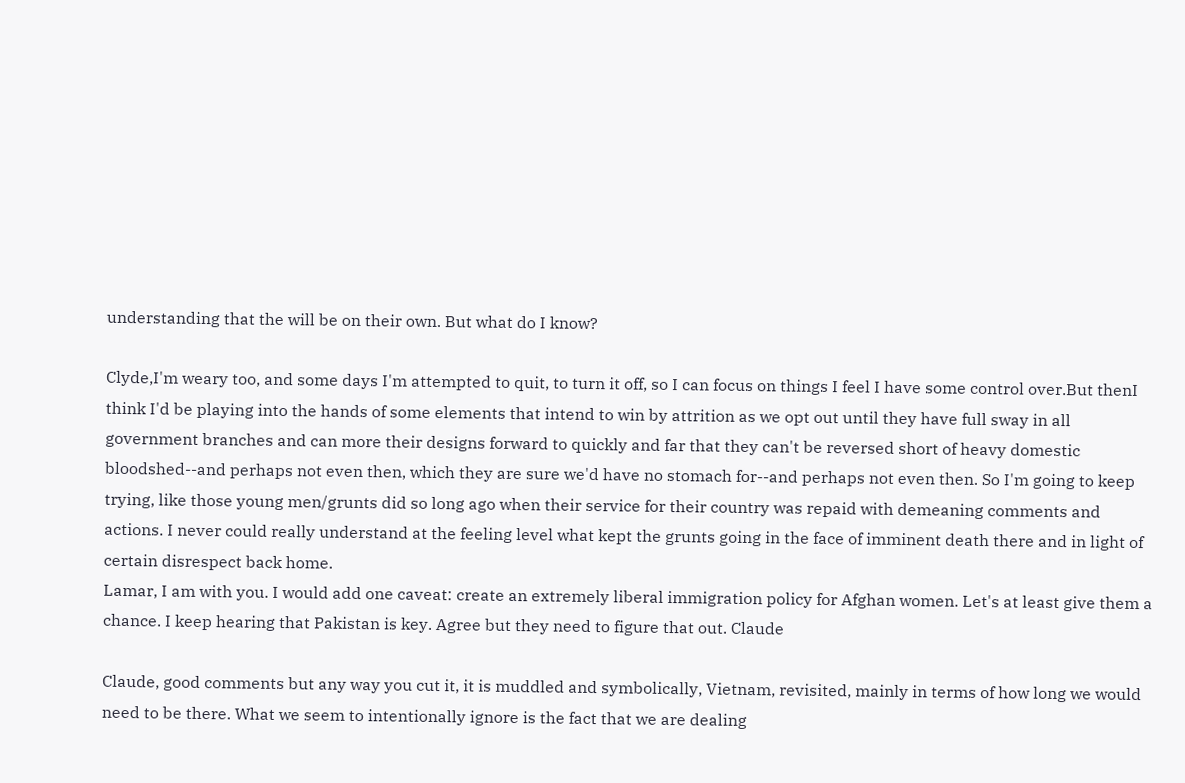understanding that the will be on their own. But what do I know?

Clyde,I'm weary too, and some days I'm attempted to quit, to turn it off, so I can focus on things I feel I have some control over.But thenI think I'd be playing into the hands of some elements that intend to win by attrition as we opt out until they have full sway in all government branches and can more their designs forward to quickly and far that they can't be reversed short of heavy domestic bloodshed--and perhaps not even then, which they are sure we'd have no stomach for--and perhaps not even then. So I'm going to keep trying, like those young men/grunts did so long ago when their service for their country was repaid with demeaning comments and actions. I never could really understand at the feeling level what kept the grunts going in the face of imminent death there and in light of certain disrespect back home.
Lamar, I am with you. I would add one caveat: create an extremely liberal immigration policy for Afghan women. Let's at least give them a chance. I keep hearing that Pakistan is key. Agree but they need to figure that out. Claude

Claude, good comments but any way you cut it, it is muddled and symbolically, Vietnam, revisited, mainly in terms of how long we would need to be there. What we seem to intentionally ignore is the fact that we are dealing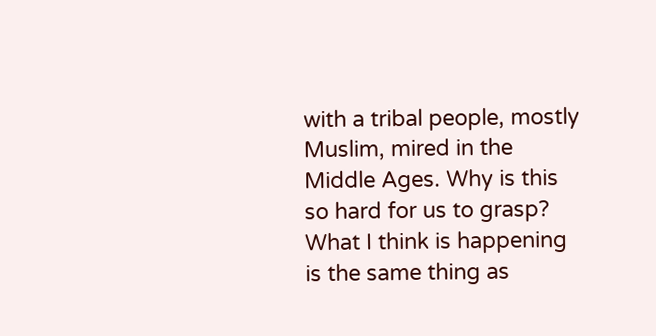with a tribal people, mostly Muslim, mired in the Middle Ages. Why is this so hard for us to grasp? What I think is happening is the same thing as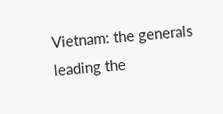Vietnam: the generals leading the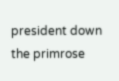president down the primrose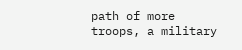path of more troops, a military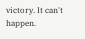victory. It can't happen.